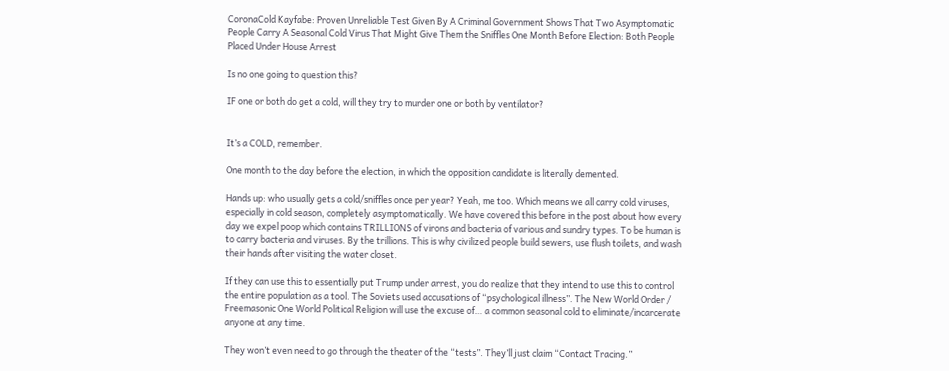CoronaCold Kayfabe: Proven Unreliable Test Given By A Criminal Government Shows That Two Asymptomatic People Carry A Seasonal Cold Virus That Might Give Them the Sniffles One Month Before Election: Both People Placed Under House Arrest

Is no one going to question this?

IF one or both do get a cold, will they try to murder one or both by ventilator?


It’s a COLD, remember.

One month to the day before the election, in which the opposition candidate is literally demented.

Hands up: who usually gets a cold/sniffles once per year? Yeah, me too. Which means we all carry cold viruses, especially in cold season, completely asymptomatically. We have covered this before in the post about how every day we expel poop which contains TRILLIONS of virons and bacteria of various and sundry types. To be human is to carry bacteria and viruses. By the trillions. This is why civilized people build sewers, use flush toilets, and wash their hands after visiting the water closet.

If they can use this to essentially put Trump under arrest, you do realize that they intend to use this to control the entire population as a tool. The Soviets used accusations of “psychological illness”. The New World Order / Freemasonic One World Political Religion will use the excuse of… a common seasonal cold to eliminate/incarcerate anyone at any time.

They won’t even need to go through the theater of the “tests”. They’ll just claim “Contact Tracing.”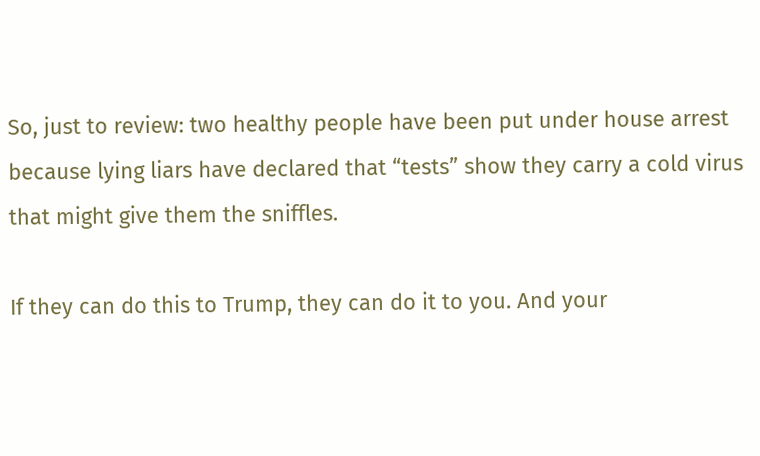So, just to review: two healthy people have been put under house arrest because lying liars have declared that “tests” show they carry a cold virus that might give them the sniffles.

If they can do this to Trump, they can do it to you. And your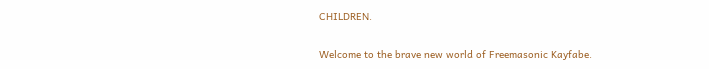CHILDREN.

Welcome to the brave new world of Freemasonic Kayfabe.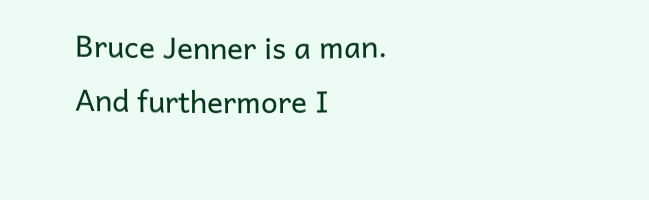Bruce Jenner is a man. And furthermore I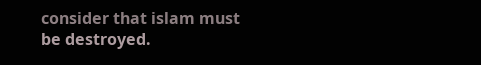consider that islam must be destroyed.